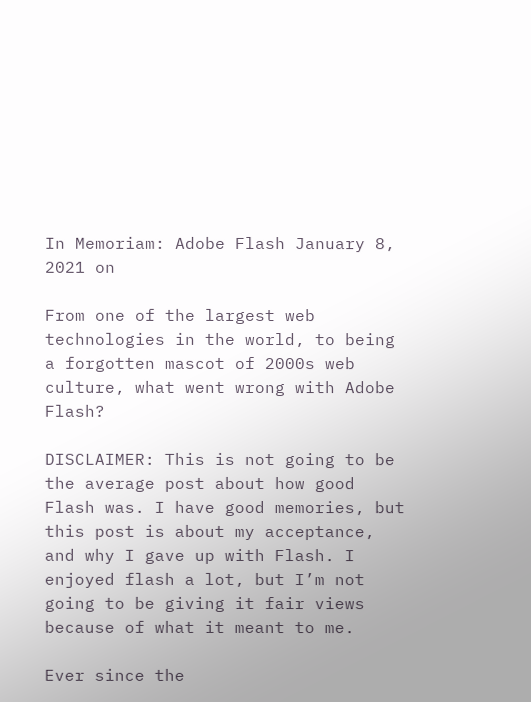In Memoriam: Adobe Flash January 8, 2021 on

From one of the largest web technologies in the world, to being a forgotten mascot of 2000s web culture, what went wrong with Adobe Flash?

DISCLAIMER: This is not going to be the average post about how good Flash was. I have good memories, but this post is about my acceptance, and why I gave up with Flash. I enjoyed flash a lot, but I’m not going to be giving it fair views because of what it meant to me.

Ever since the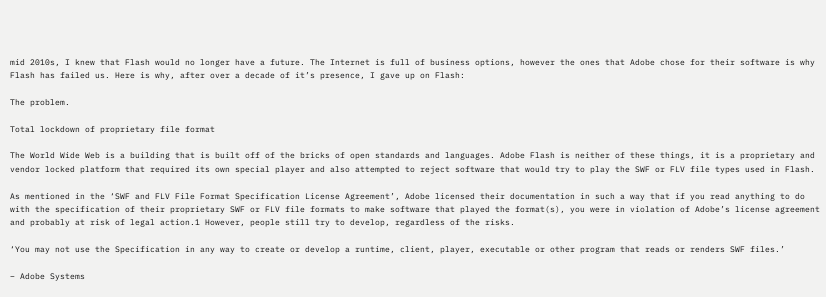mid 2010s, I knew that Flash would no longer have a future. The Internet is full of business options, however the ones that Adobe chose for their software is why Flash has failed us. Here is why, after over a decade of it’s presence, I gave up on Flash:

The problem.

Total lockdown of proprietary file format

The World Wide Web is a building that is built off of the bricks of open standards and languages. Adobe Flash is neither of these things, it is a proprietary and vendor locked platform that required its own special player and also attempted to reject software that would try to play the SWF or FLV file types used in Flash.

As mentioned in the ‘SWF and FLV File Format Specification License Agreement’, Adobe licensed their documentation in such a way that if you read anything to do with the specification of their proprietary SWF or FLV file formats to make software that played the format(s), you were in violation of Adobe’s license agreement and probably at risk of legal action.1 However, people still try to develop, regardless of the risks.

‘You may not use the Specification in any way to create or develop a runtime, client, player, executable or other program that reads or renders SWF files.’

– Adobe Systems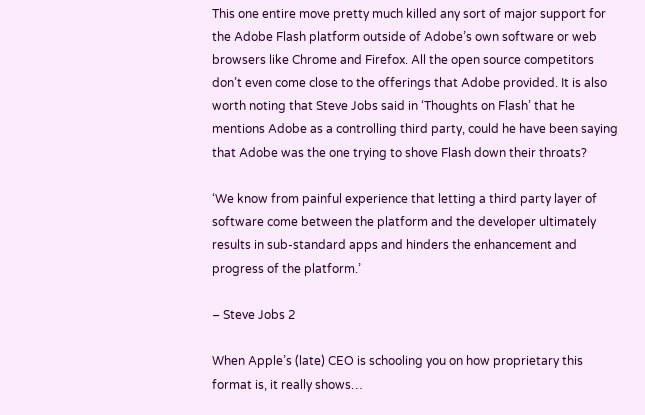This one entire move pretty much killed any sort of major support for the Adobe Flash platform outside of Adobe’s own software or web browsers like Chrome and Firefox. All the open source competitors don’t even come close to the offerings that Adobe provided. It is also worth noting that Steve Jobs said in ‘Thoughts on Flash’ that he mentions Adobe as a controlling third party, could he have been saying that Adobe was the one trying to shove Flash down their throats?

‘We know from painful experience that letting a third party layer of software come between the platform and the developer ultimately results in sub-standard apps and hinders the enhancement and progress of the platform.’

– Steve Jobs 2

When Apple’s (late) CEO is schooling you on how proprietary this format is, it really shows…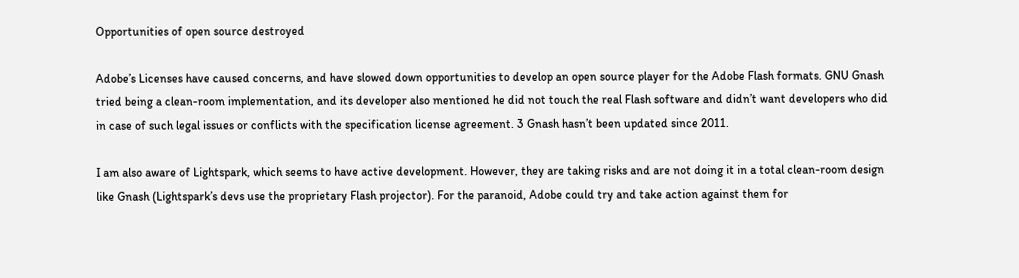Opportunities of open source destroyed

Adobe’s Licenses have caused concerns, and have slowed down opportunities to develop an open source player for the Adobe Flash formats. GNU Gnash tried being a clean-room implementation, and its developer also mentioned he did not touch the real Flash software and didn’t want developers who did in case of such legal issues or conflicts with the specification license agreement. 3 Gnash hasn’t been updated since 2011.

I am also aware of Lightspark, which seems to have active development. However, they are taking risks and are not doing it in a total clean-room design like Gnash (Lightspark’s devs use the proprietary Flash projector). For the paranoid, Adobe could try and take action against them for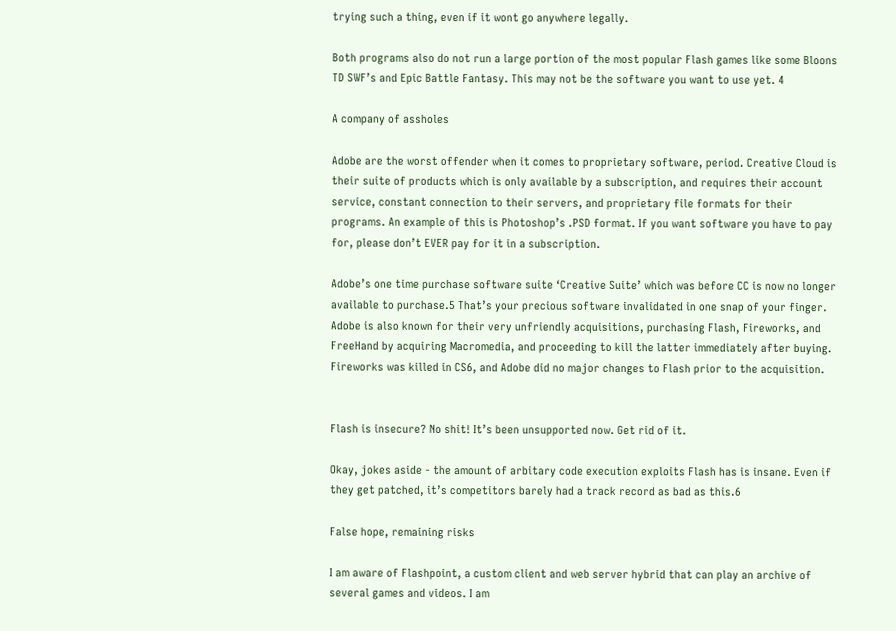trying such a thing, even if it wont go anywhere legally.

Both programs also do not run a large portion of the most popular Flash games like some Bloons TD SWF’s and Epic Battle Fantasy. This may not be the software you want to use yet. 4

A company of assholes

Adobe are the worst offender when it comes to proprietary software, period. Creative Cloud is their suite of products which is only available by a subscription, and requires their account service, constant connection to their servers, and proprietary file formats for their programs. An example of this is Photoshop’s .PSD format. If you want software you have to pay for, please don’t EVER pay for it in a subscription.

Adobe’s one time purchase software suite ‘Creative Suite’ which was before CC is now no longer available to purchase.5 That’s your precious software invalidated in one snap of your finger. Adobe is also known for their very unfriendly acquisitions, purchasing Flash, Fireworks, and FreeHand by acquiring Macromedia, and proceeding to kill the latter immediately after buying. Fireworks was killed in CS6, and Adobe did no major changes to Flash prior to the acquisition.


Flash is insecure? No shit! It’s been unsupported now. Get rid of it.

Okay, jokes aside - the amount of arbitary code execution exploits Flash has is insane. Even if they get patched, it’s competitors barely had a track record as bad as this.6

False hope, remaining risks

I am aware of Flashpoint, a custom client and web server hybrid that can play an archive of several games and videos. I am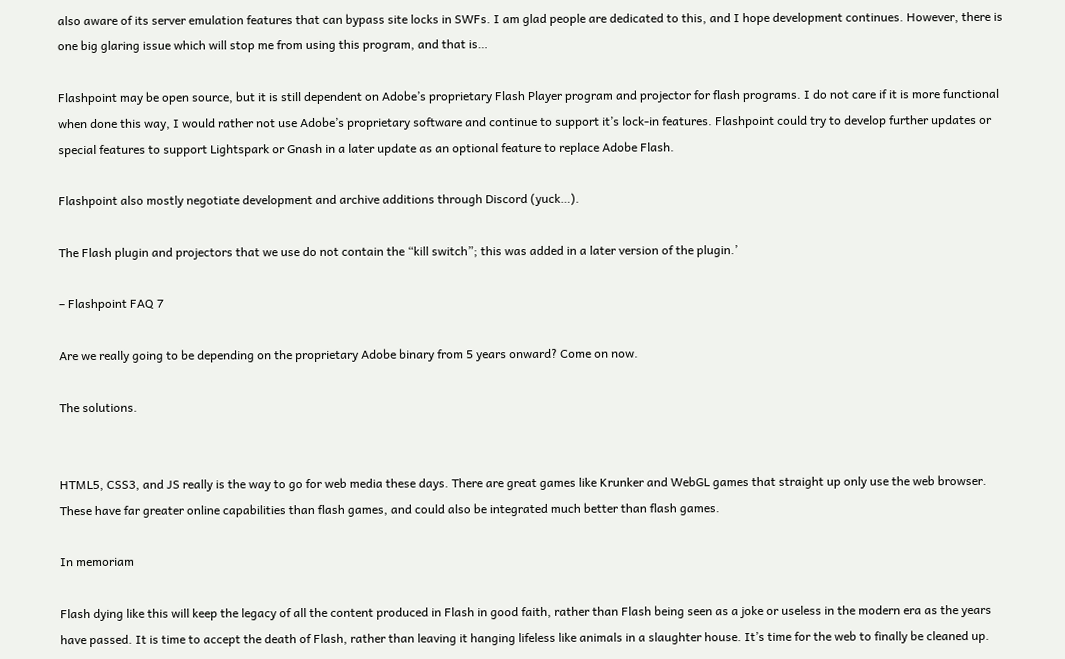also aware of its server emulation features that can bypass site locks in SWFs. I am glad people are dedicated to this, and I hope development continues. However, there is one big glaring issue which will stop me from using this program, and that is…

Flashpoint may be open source, but it is still dependent on Adobe’s proprietary Flash Player program and projector for flash programs. I do not care if it is more functional when done this way, I would rather not use Adobe’s proprietary software and continue to support it’s lock-in features. Flashpoint could try to develop further updates or special features to support Lightspark or Gnash in a later update as an optional feature to replace Adobe Flash.

Flashpoint also mostly negotiate development and archive additions through Discord (yuck…).

The Flash plugin and projectors that we use do not contain the “kill switch”; this was added in a later version of the plugin.’

– Flashpoint FAQ 7

Are we really going to be depending on the proprietary Adobe binary from 5 years onward? Come on now.

The solutions.


HTML5, CSS3, and JS really is the way to go for web media these days. There are great games like Krunker and WebGL games that straight up only use the web browser. These have far greater online capabilities than flash games, and could also be integrated much better than flash games.

In memoriam

Flash dying like this will keep the legacy of all the content produced in Flash in good faith, rather than Flash being seen as a joke or useless in the modern era as the years have passed. It is time to accept the death of Flash, rather than leaving it hanging lifeless like animals in a slaughter house. It’s time for the web to finally be cleaned up.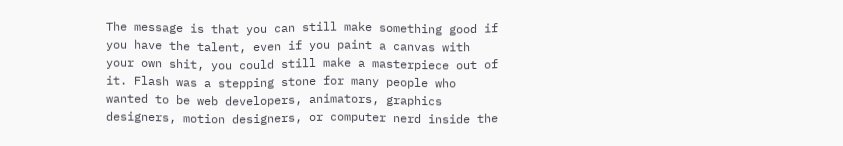The message is that you can still make something good if you have the talent, even if you paint a canvas with your own shit, you could still make a masterpiece out of it. Flash was a stepping stone for many people who wanted to be web developers, animators, graphics designers, motion designers, or computer nerd inside the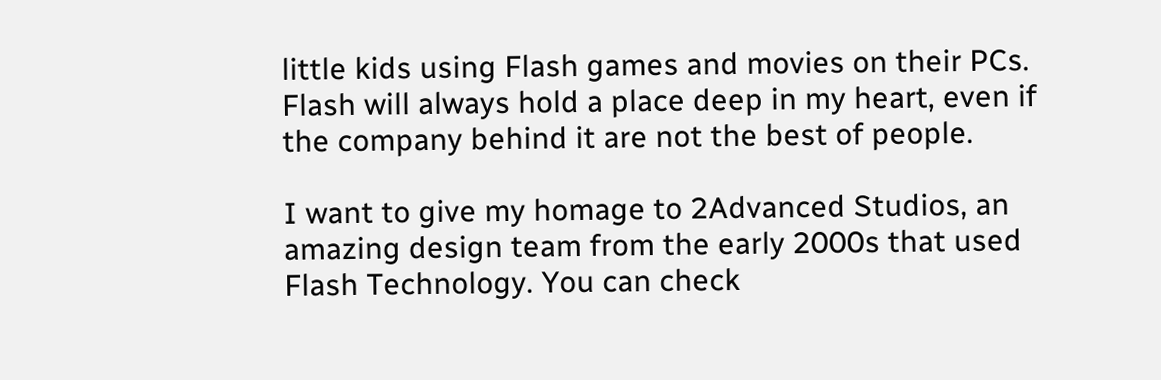little kids using Flash games and movies on their PCs. Flash will always hold a place deep in my heart, even if the company behind it are not the best of people.

I want to give my homage to 2Advanced Studios, an amazing design team from the early 2000s that used Flash Technology. You can check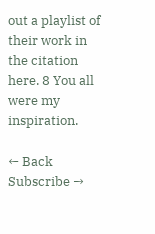out a playlist of their work in the citation here. 8 You all were my inspiration.

← Back Subscribe →